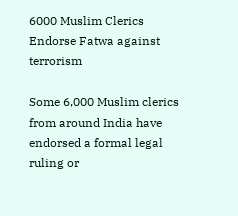6000 Muslim Clerics Endorse Fatwa against terrorism

Some 6,000 Muslim clerics from around India have endorsed a formal legal ruling or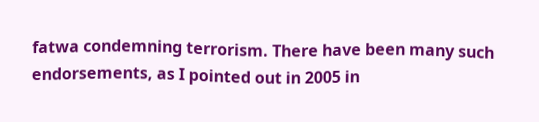fatwa condemning terrorism. There have been many such endorsements, as I pointed out in 2005 in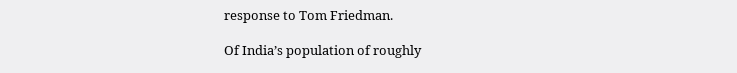response to Tom Friedman.

Of India’s population of roughly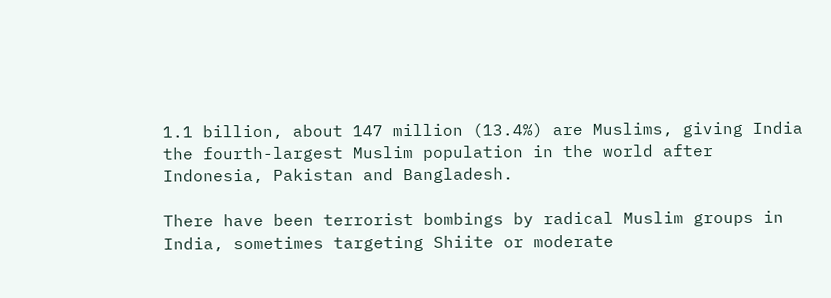1.1 billion, about 147 million (13.4%) are Muslims, giving India the fourth-largest Muslim population in the world after Indonesia, Pakistan and Bangladesh.

There have been terrorist bombings by radical Muslim groups in India, sometimes targeting Shiite or moderate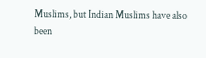Muslims, but Indian Muslims have also been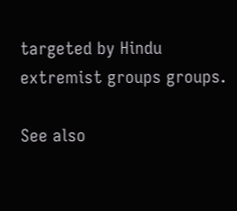targeted by Hindu extremist groups groups.

See also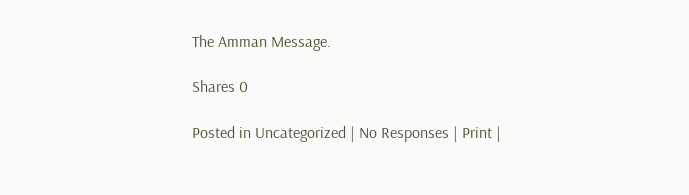The Amman Message.

Shares 0

Posted in Uncategorized | No Responses | Print |